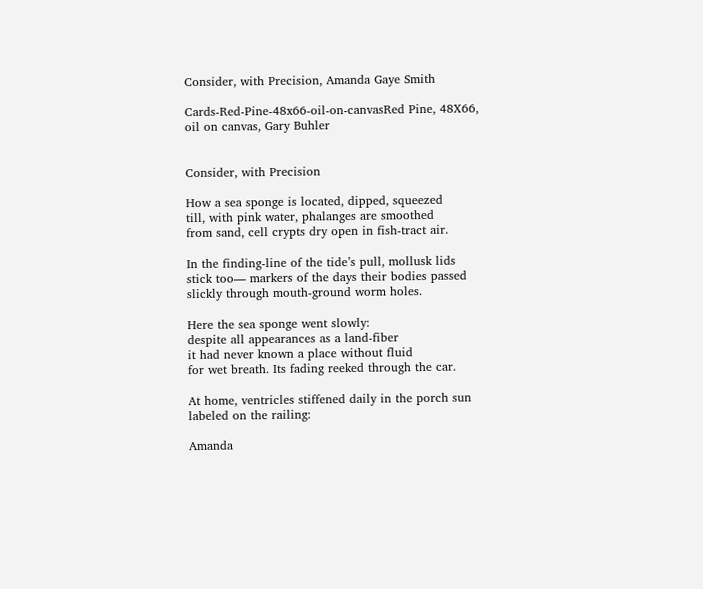Consider, with Precision, Amanda Gaye Smith

Cards-Red-Pine-48x66-oil-on-canvasRed Pine, 48X66, oil on canvas, Gary Buhler


Consider, with Precision

How a sea sponge is located, dipped, squeezed
till, with pink water, phalanges are smoothed
from sand, cell crypts dry open in fish-tract air.

In the finding-line of the tide’s pull, mollusk lids
stick too— markers of the days their bodies passed
slickly through mouth-ground worm holes.

Here the sea sponge went slowly:
despite all appearances as a land-fiber
it had never known a place without fluid
for wet breath. Its fading reeked through the car.

At home, ventricles stiffened daily in the porch sun
labeled on the railing:

Amanda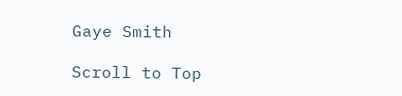Gaye Smith

Scroll to Top